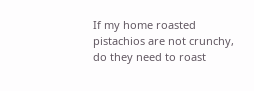If my home roasted pistachios are not crunchy, do they need to roast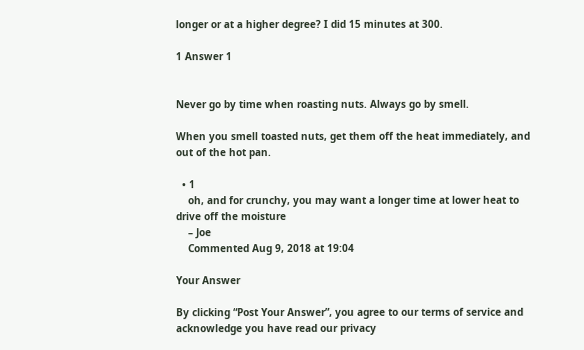longer or at a higher degree? I did 15 minutes at 300.

1 Answer 1


Never go by time when roasting nuts. Always go by smell.

When you smell toasted nuts, get them off the heat immediately, and out of the hot pan.

  • 1
    oh, and for crunchy, you may want a longer time at lower heat to drive off the moisture
    – Joe
    Commented Aug 9, 2018 at 19:04

Your Answer

By clicking “Post Your Answer”, you agree to our terms of service and acknowledge you have read our privacy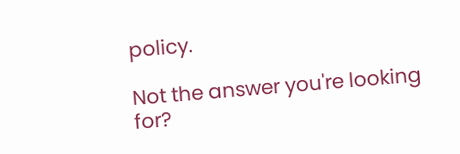policy.

Not the answer you're looking for?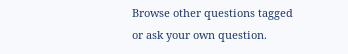Browse other questions tagged or ask your own question.